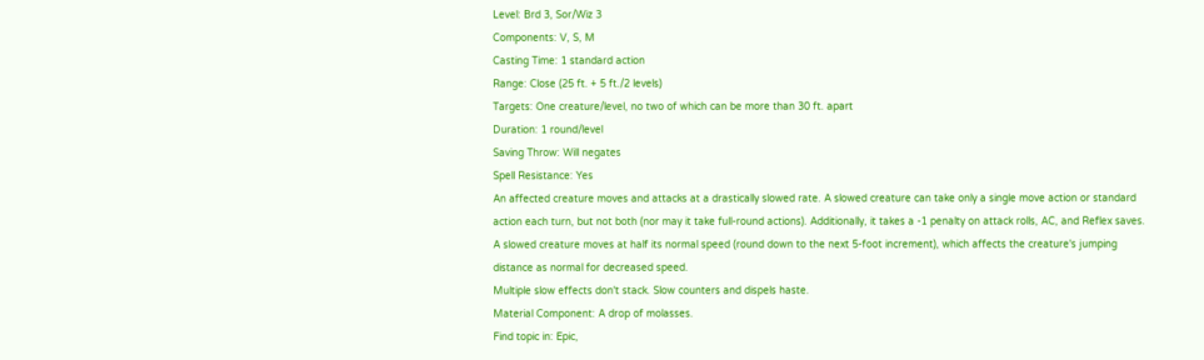Level: Brd 3, Sor/Wiz 3
Components: V, S, M
Casting Time: 1 standard action
Range: Close (25 ft. + 5 ft./2 levels)
Targets: One creature/level, no two of which can be more than 30 ft. apart
Duration: 1 round/level
Saving Throw: Will negates
Spell Resistance: Yes
An affected creature moves and attacks at a drastically slowed rate. A slowed creature can take only a single move action or standard action each turn, but not both (nor may it take full-round actions). Additionally, it takes a -1 penalty on attack rolls, AC, and Reflex saves. A slowed creature moves at half its normal speed (round down to the next 5-foot increment), which affects the creature's jumping distance as normal for decreased speed.
Multiple slow effects don't stack. Slow counters and dispels haste.
Material Component: A drop of molasses.
Find topic in: Epic,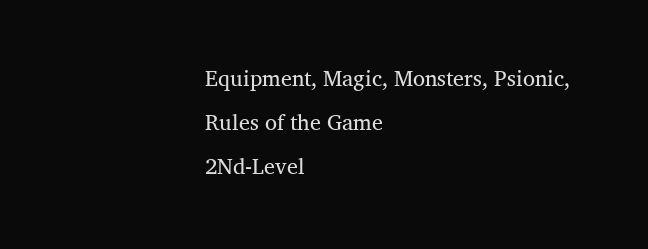Equipment, Magic, Monsters, Psionic, Rules of the Game
2Nd-Level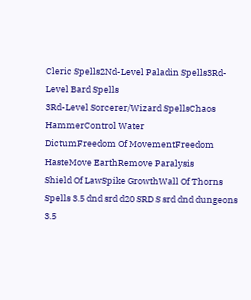Cleric Spells2Nd-Level Paladin Spells3Rd-Level Bard Spells
3Rd-Level Sorcerer/Wizard SpellsChaos HammerControl Water
DictumFreedom Of MovementFreedom
HasteMove EarthRemove Paralysis
Shield Of LawSpike GrowthWall Of Thorns
Spells 3.5 dnd srd d20 SRD S srd dnd dungeons 3.5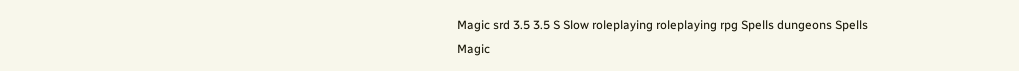Magic srd 3.5 3.5 S Slow roleplaying roleplaying rpg Spells dungeons Spells Magic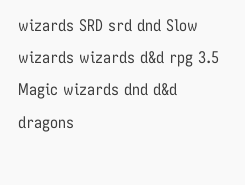wizards SRD srd dnd Slow wizards wizards d&d rpg 3.5 Magic wizards dnd d&d dragons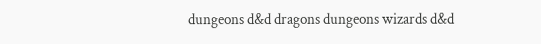dungeons d&d dragons dungeons wizards d&d